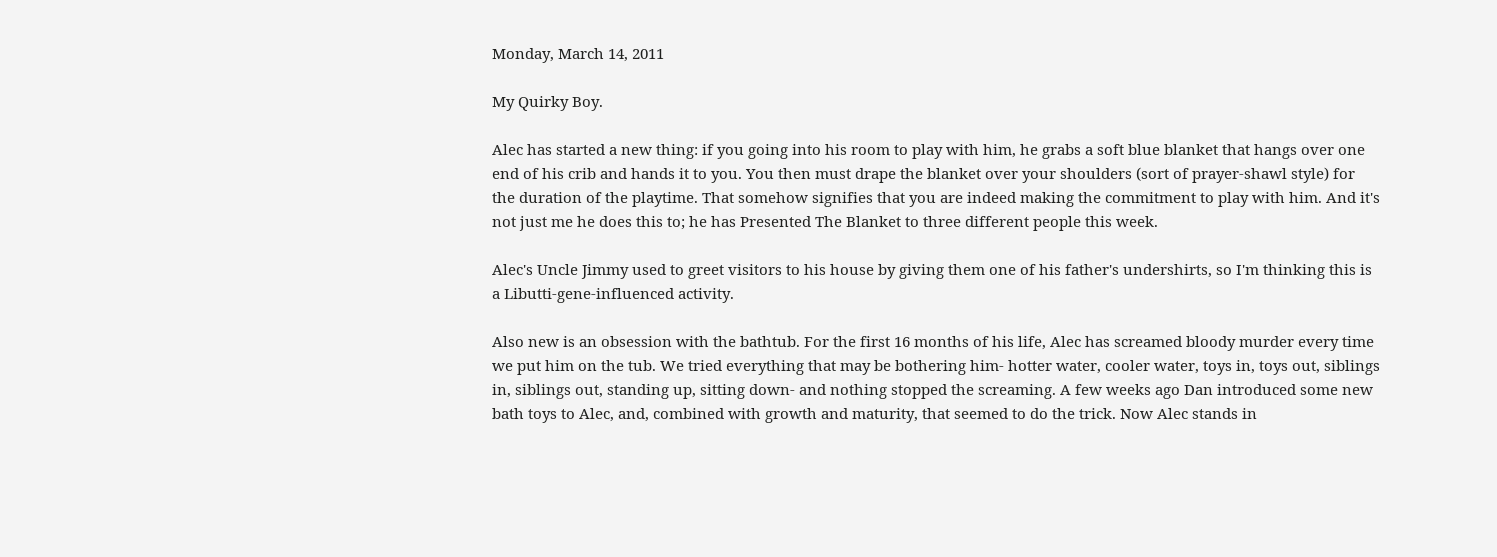Monday, March 14, 2011

My Quirky Boy.

Alec has started a new thing: if you going into his room to play with him, he grabs a soft blue blanket that hangs over one end of his crib and hands it to you. You then must drape the blanket over your shoulders (sort of prayer-shawl style) for the duration of the playtime. That somehow signifies that you are indeed making the commitment to play with him. And it's not just me he does this to; he has Presented The Blanket to three different people this week.

Alec's Uncle Jimmy used to greet visitors to his house by giving them one of his father's undershirts, so I'm thinking this is a Libutti-gene-influenced activity.

Also new is an obsession with the bathtub. For the first 16 months of his life, Alec has screamed bloody murder every time we put him on the tub. We tried everything that may be bothering him- hotter water, cooler water, toys in, toys out, siblings in, siblings out, standing up, sitting down- and nothing stopped the screaming. A few weeks ago Dan introduced some new bath toys to Alec, and, combined with growth and maturity, that seemed to do the trick. Now Alec stands in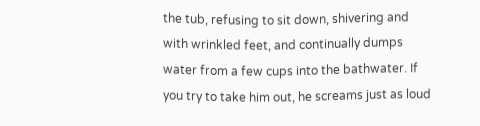the tub, refusing to sit down, shivering and with wrinkled feet, and continually dumps water from a few cups into the bathwater. If you try to take him out, he screams just as loud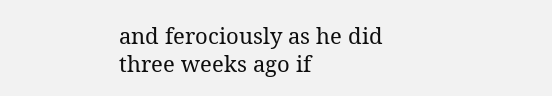and ferociously as he did three weeks ago if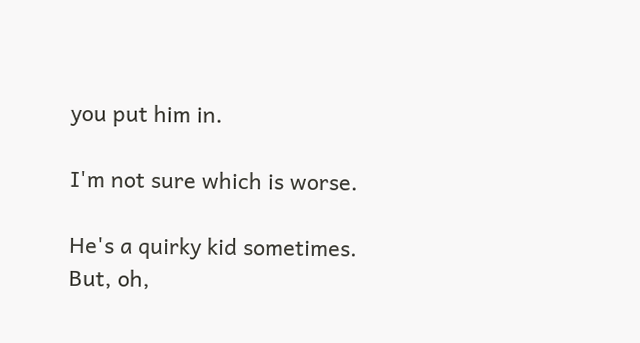you put him in.

I'm not sure which is worse.

He's a quirky kid sometimes. But, oh,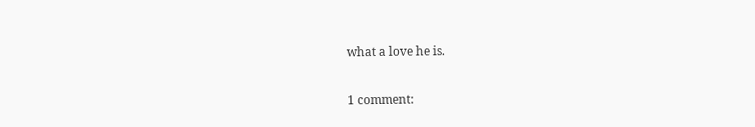what a love he is.

1 comment: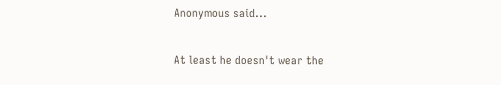Anonymous said...

At least he doesn't wear the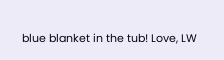blue blanket in the tub! Love, LW